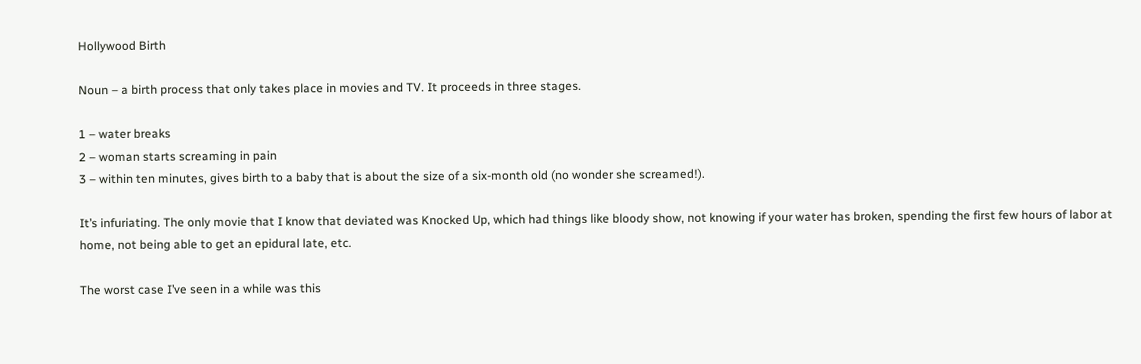Hollywood Birth

Noun – a birth process that only takes place in movies and TV. It proceeds in three stages.

1 – water breaks
2 – woman starts screaming in pain
3 – within ten minutes, gives birth to a baby that is about the size of a six-month old (no wonder she screamed!).

It’s infuriating. The only movie that I know that deviated was Knocked Up, which had things like bloody show, not knowing if your water has broken, spending the first few hours of labor at home, not being able to get an epidural late, etc.

The worst case I’ve seen in a while was this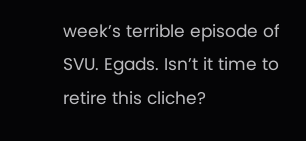week’s terrible episode of SVU. Egads. Isn’t it time to retire this cliche?